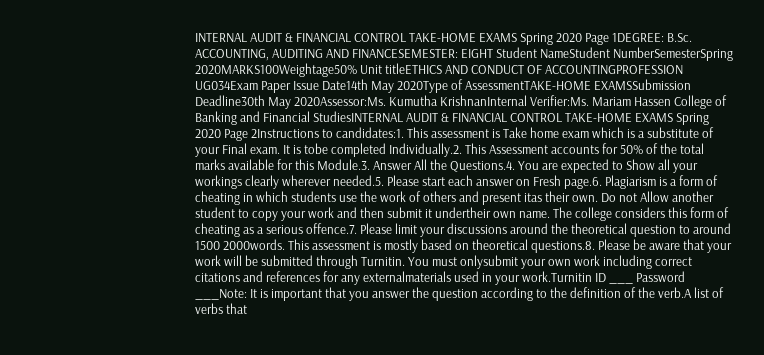INTERNAL AUDIT & FINANCIAL CONTROL TAKE-HOME EXAMS Spring 2020 Page 1DEGREE: B.Sc. ACCOUNTING, AUDITING AND FINANCESEMESTER: EIGHT Student NameStudent NumberSemesterSpring 2020MARKS100Weightage50% Unit titleETHICS AND CONDUCT OF ACCOUNTINGPROFESSION UG034Exam Paper Issue Date14th May 2020Type of AssessmentTAKE-HOME EXAMSSubmission Deadline30th May 2020Assessor:Ms. Kumutha KrishnanInternal Verifier:Ms. Mariam Hassen College of Banking and Financial StudiesINTERNAL AUDIT & FINANCIAL CONTROL TAKE-HOME EXAMS Spring 2020 Page 2Instructions to candidates:1. This assessment is Take home exam which is a substitute of your Final exam. It is tobe completed Individually.2. This Assessment accounts for 50% of the total marks available for this Module.3. Answer All the Questions.4. You are expected to Show all your workings clearly wherever needed.5. Please start each answer on Fresh page.6. Plagiarism is a form of cheating in which students use the work of others and present itas their own. Do not Allow another student to copy your work and then submit it undertheir own name. The college considers this form of cheating as a serious offence.7. Please limit your discussions around the theoretical question to around 1500 2000words. This assessment is mostly based on theoretical questions.8. Please be aware that your work will be submitted through Turnitin. You must onlysubmit your own work including correct citations and references for any externalmaterials used in your work.Turnitin ID ___ Password ___Note: It is important that you answer the question according to the definition of the verb.A list of verbs that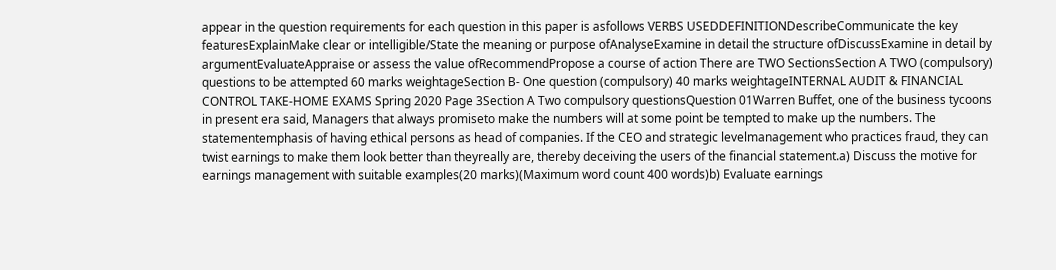appear in the question requirements for each question in this paper is asfollows VERBS USEDDEFINITIONDescribeCommunicate the key featuresExplainMake clear or intelligible/State the meaning or purpose ofAnalyseExamine in detail the structure ofDiscussExamine in detail by argumentEvaluateAppraise or assess the value ofRecommendPropose a course of action There are TWO SectionsSection A TWO (compulsory) questions to be attempted 60 marks weightageSection B- One question (compulsory) 40 marks weightageINTERNAL AUDIT & FINANCIAL CONTROL TAKE-HOME EXAMS Spring 2020 Page 3Section A Two compulsory questionsQuestion 01Warren Buffet, one of the business tycoons in present era said, Managers that always promiseto make the numbers will at some point be tempted to make up the numbers. The statementemphasis of having ethical persons as head of companies. If the CEO and strategic levelmanagement who practices fraud, they can twist earnings to make them look better than theyreally are, thereby deceiving the users of the financial statement.a) Discuss the motive for earnings management with suitable examples(20 marks)(Maximum word count 400 words)b) Evaluate earnings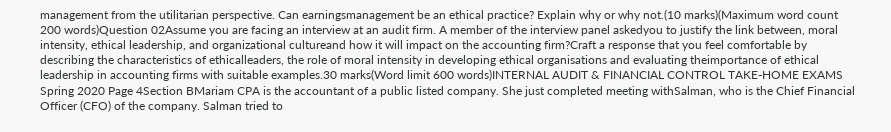management from the utilitarian perspective. Can earningsmanagement be an ethical practice? Explain why or why not.(10 marks)(Maximum word count 200 words)Question 02Assume you are facing an interview at an audit firm. A member of the interview panel askedyou to justify the link between, moral intensity, ethical leadership, and organizational cultureand how it will impact on the accounting firm?Craft a response that you feel comfortable by describing the characteristics of ethicalleaders, the role of moral intensity in developing ethical organisations and evaluating theimportance of ethical leadership in accounting firms with suitable examples.30 marks(Word limit 600 words)INTERNAL AUDIT & FINANCIAL CONTROL TAKE-HOME EXAMS Spring 2020 Page 4Section BMariam CPA is the accountant of a public listed company. She just completed meeting withSalman, who is the Chief Financial Officer (CFO) of the company. Salman tried to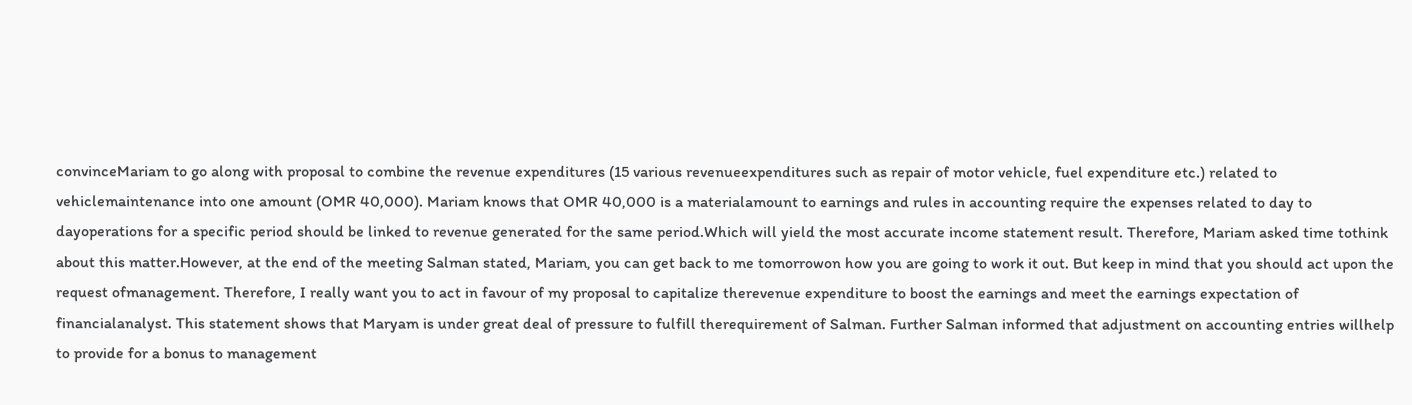convinceMariam to go along with proposal to combine the revenue expenditures (15 various revenueexpenditures such as repair of motor vehicle, fuel expenditure etc.) related to vehiclemaintenance into one amount (OMR 40,000). Mariam knows that OMR 40,000 is a materialamount to earnings and rules in accounting require the expenses related to day to dayoperations for a specific period should be linked to revenue generated for the same period.Which will yield the most accurate income statement result. Therefore, Mariam asked time tothink about this matter.However, at the end of the meeting Salman stated, Mariam, you can get back to me tomorrowon how you are going to work it out. But keep in mind that you should act upon the request ofmanagement. Therefore, I really want you to act in favour of my proposal to capitalize therevenue expenditure to boost the earnings and meet the earnings expectation of financialanalyst. This statement shows that Maryam is under great deal of pressure to fulfill therequirement of Salman. Further Salman informed that adjustment on accounting entries willhelp to provide for a bonus to management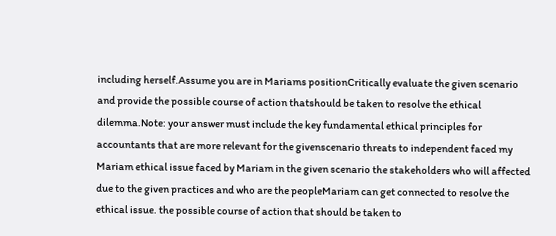including herself.Assume you are in Mariams positionCritically evaluate the given scenario and provide the possible course of action thatshould be taken to resolve the ethical dilemma.Note: your answer must include the key fundamental ethical principles for accountants that are more relevant for the givenscenario threats to independent faced my Mariam ethical issue faced by Mariam in the given scenario the stakeholders who will affected due to the given practices and who are the peopleMariam can get connected to resolve the ethical issue. the possible course of action that should be taken to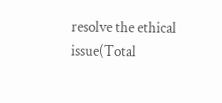resolve the ethical issue(Total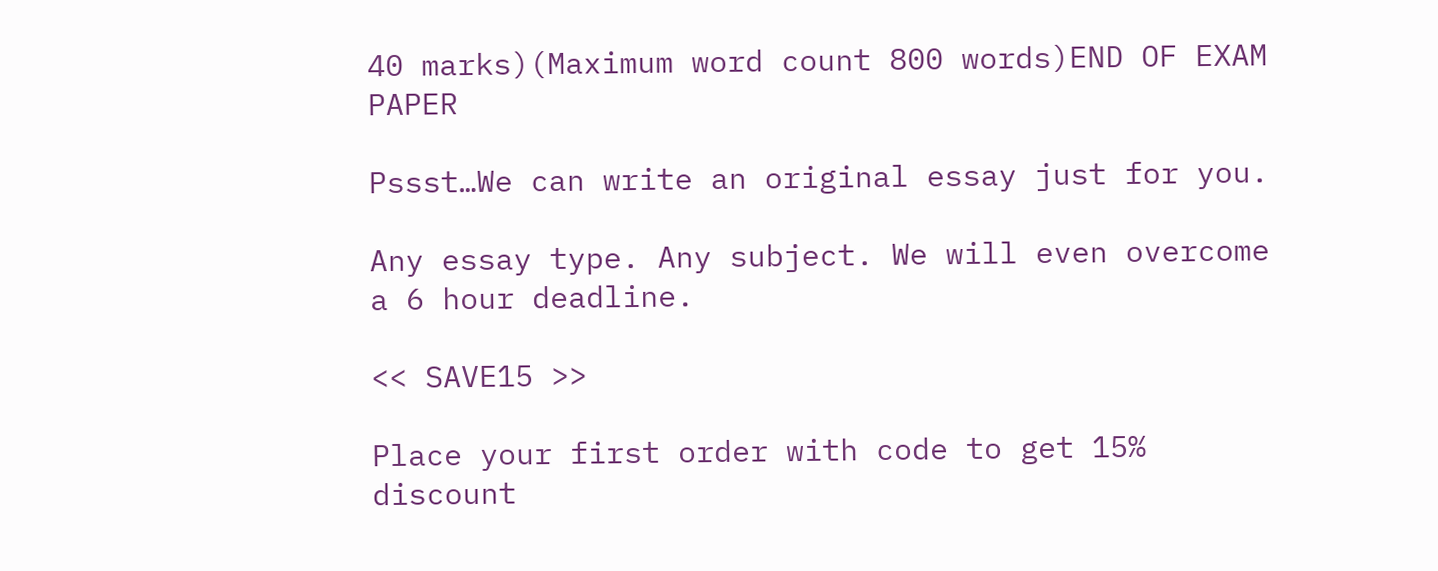40 marks)(Maximum word count 800 words)END OF EXAM PAPER

Pssst…We can write an original essay just for you.

Any essay type. Any subject. We will even overcome a 6 hour deadline.

<< SAVE15 >>

Place your first order with code to get 15% discount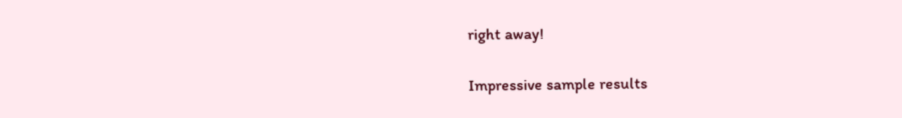right away!

Impressive sample results